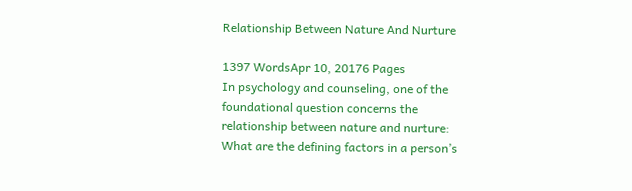Relationship Between Nature And Nurture

1397 WordsApr 10, 20176 Pages
In psychology and counseling, one of the foundational question concerns the relationship between nature and nurture: What are the defining factors in a person’s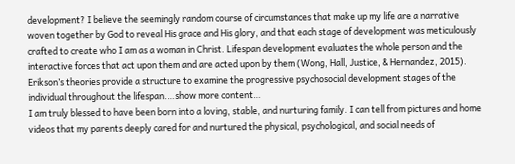development? I believe the seemingly random course of circumstances that make up my life are a narrative woven together by God to reveal His grace and His glory, and that each stage of development was meticulously crafted to create who I am as a woman in Christ. Lifespan development evaluates the whole person and the interactive forces that act upon them and are acted upon by them (Wong, Hall, Justice, & Hernandez, 2015). Erikson’s theories provide a structure to examine the progressive psychosocial development stages of the individual throughout the lifespan.…show more content…
I am truly blessed to have been born into a loving, stable, and nurturing family. I can tell from pictures and home videos that my parents deeply cared for and nurtured the physical, psychological, and social needs of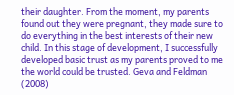their daughter. From the moment, my parents found out they were pregnant, they made sure to do everything in the best interests of their new child. In this stage of development, I successfully developed basic trust as my parents proved to me the world could be trusted. Geva and Feldman (2008)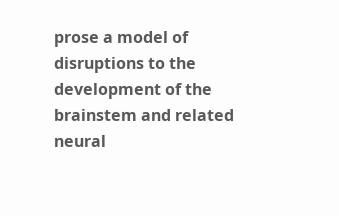prose a model of disruptions to the development of the brainstem and related neural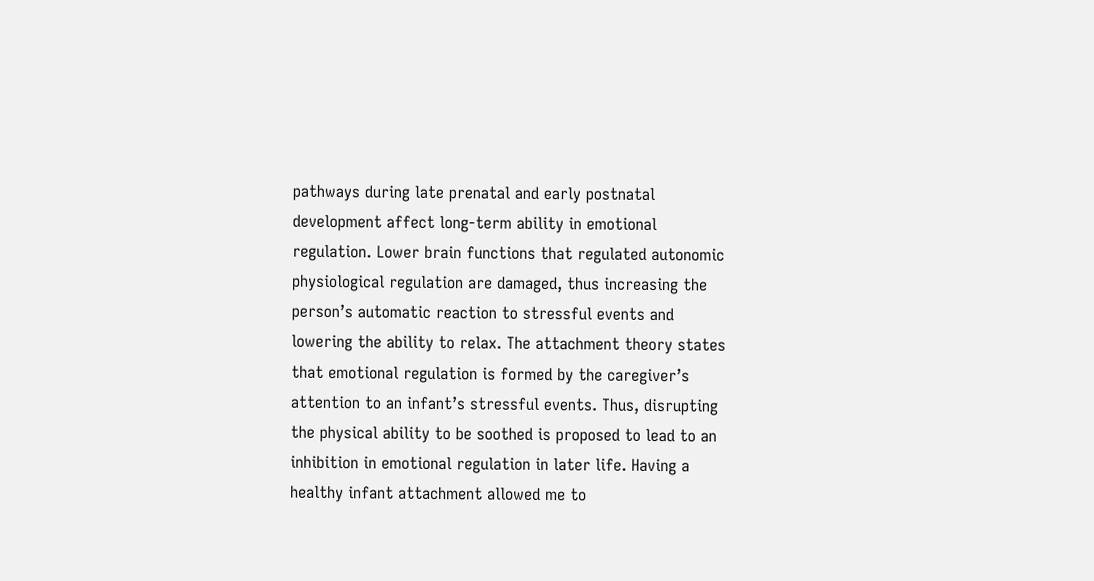pathways during late prenatal and early postnatal development affect long-term ability in emotional regulation. Lower brain functions that regulated autonomic physiological regulation are damaged, thus increasing the person’s automatic reaction to stressful events and lowering the ability to relax. The attachment theory states that emotional regulation is formed by the caregiver’s attention to an infant’s stressful events. Thus, disrupting the physical ability to be soothed is proposed to lead to an inhibition in emotional regulation in later life. Having a healthy infant attachment allowed me to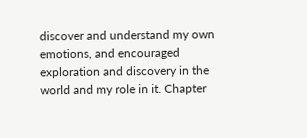discover and understand my own emotions, and encouraged exploration and discovery in the world and my role in it. Chapter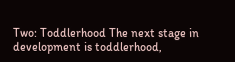Two: Toddlerhood The next stage in development is toddlerhood,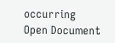occurring
Open Document